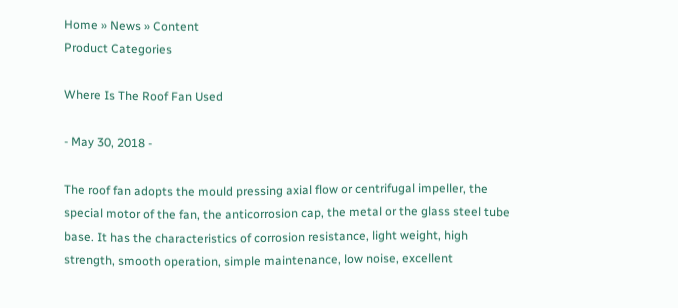Home » News » Content
Product Categories

Where Is The Roof Fan Used

- May 30, 2018 -

The roof fan adopts the mould pressing axial flow or centrifugal impeller, the special motor of the fan, the anticorrosion cap, the metal or the glass steel tube base. It has the characteristics of corrosion resistance, light weight, high strength, smooth operation, simple maintenance, low noise, excellent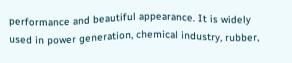performance and beautiful appearance. It is widely used in power generation, chemical industry, rubber,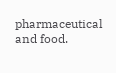pharmaceutical and food.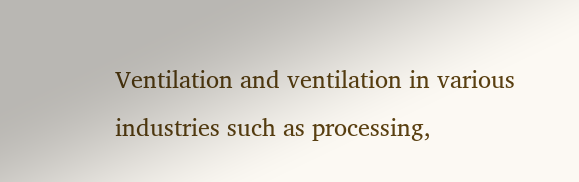Ventilation and ventilation in various industries such as processing,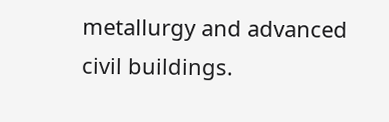metallurgy and advanced civil buildings.